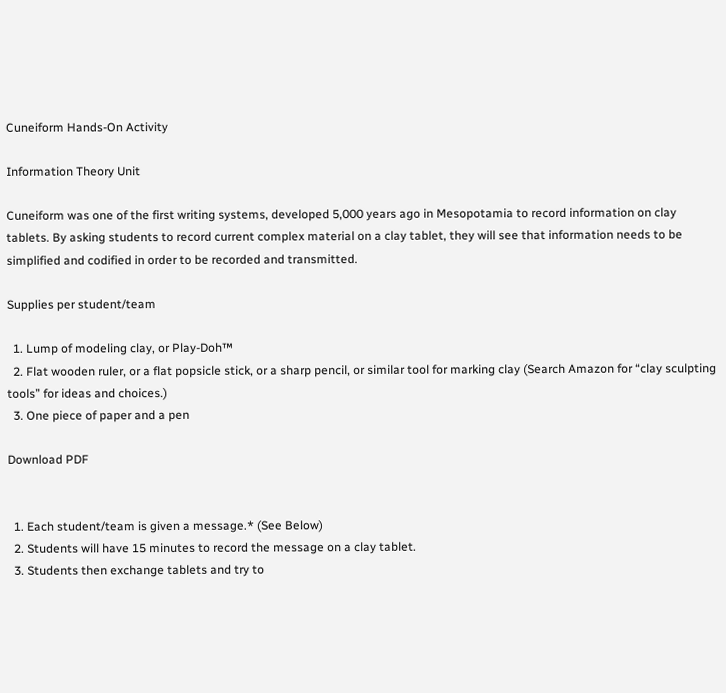Cuneiform Hands-On Activity

Information Theory Unit

Cuneiform was one of the first writing systems, developed 5,000 years ago in Mesopotamia to record information on clay tablets. By asking students to record current complex material on a clay tablet, they will see that information needs to be simplified and codified in order to be recorded and transmitted.

Supplies per student/team

  1. Lump of modeling clay, or Play-Doh™
  2. Flat wooden ruler, or a flat popsicle stick, or a sharp pencil, or similar tool for marking clay (Search Amazon for “clay sculpting tools” for ideas and choices.)
  3. One piece of paper and a pen

Download PDF


  1. Each student/team is given a message.* (See Below)
  2. Students will have 15 minutes to record the message on a clay tablet.
  3. Students then exchange tablets and try to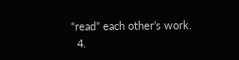“read” each other’s work.
  4.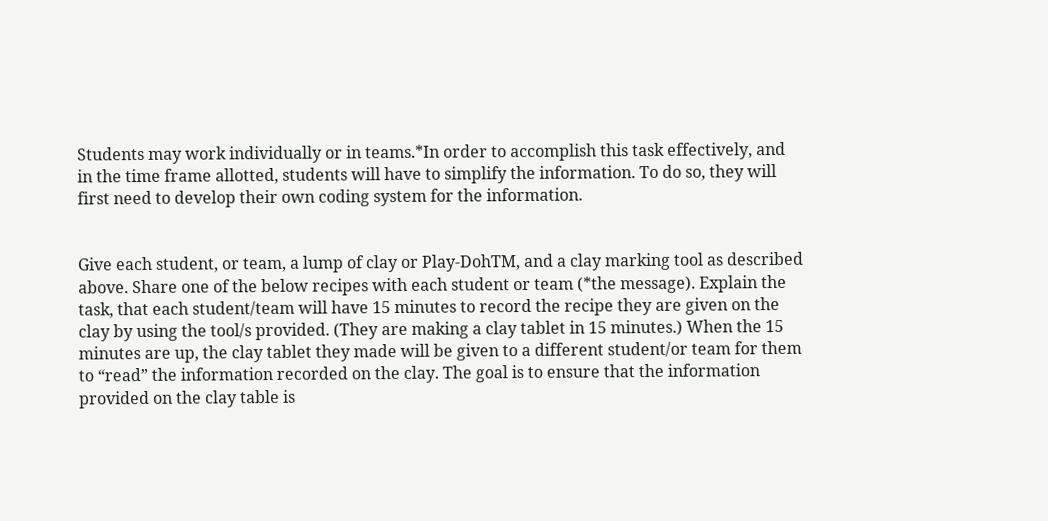Students may work individually or in teams.*In order to accomplish this task effectively, and in the time frame allotted, students will have to simplify the information. To do so, they will first need to develop their own coding system for the information.


Give each student, or team, a lump of clay or Play-DohTM, and a clay marking tool as described above. Share one of the below recipes with each student or team (*the message). Explain the task, that each student/team will have 15 minutes to record the recipe they are given on the clay by using the tool/s provided. (They are making a clay tablet in 15 minutes.) When the 15 minutes are up, the clay tablet they made will be given to a different student/or team for them to “read” the information recorded on the clay. The goal is to ensure that the information provided on the clay table is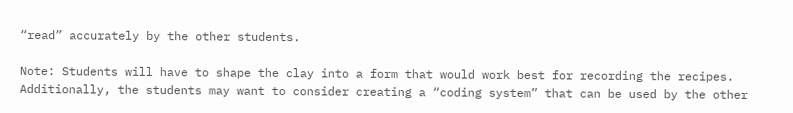“read” accurately by the other students.

Note: Students will have to shape the clay into a form that would work best for recording the recipes. Additionally, the students may want to consider creating a “coding system” that can be used by the other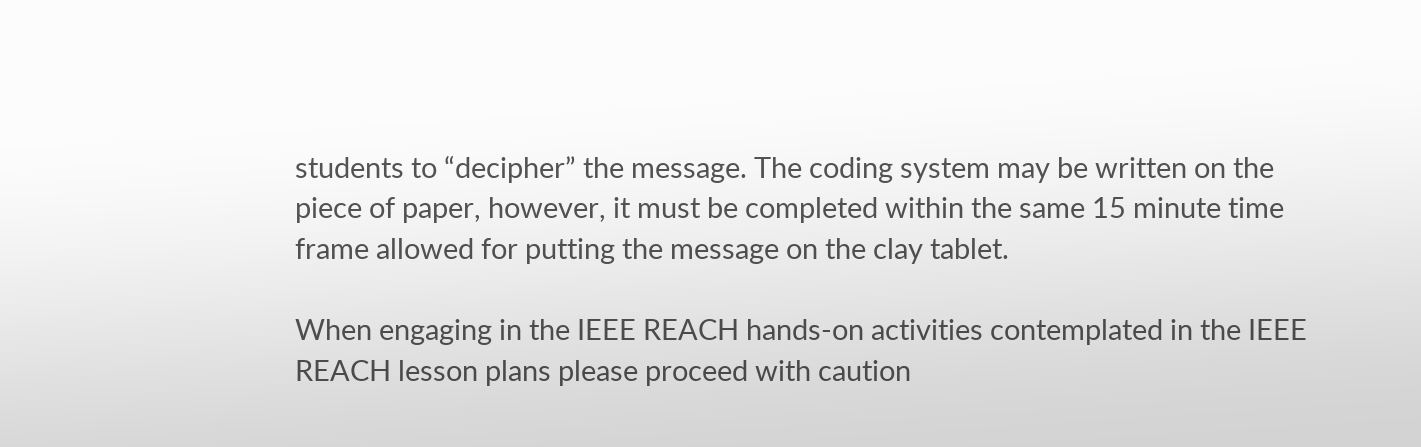students to “decipher” the message. The coding system may be written on the piece of paper, however, it must be completed within the same 15 minute time frame allowed for putting the message on the clay tablet.

When engaging in the IEEE REACH hands-on activities contemplated in the IEEE REACH lesson plans please proceed with caution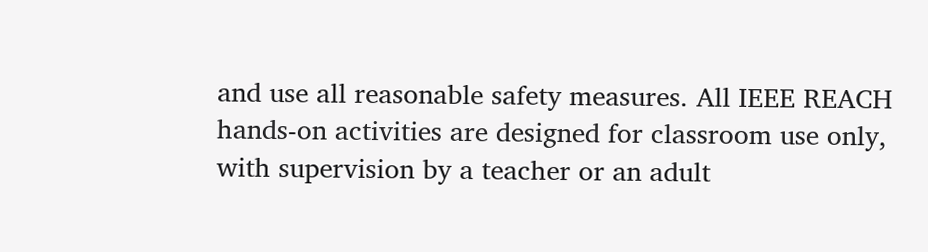and use all reasonable safety measures. All IEEE REACH hands-on activities are designed for classroom use only, with supervision by a teacher or an adult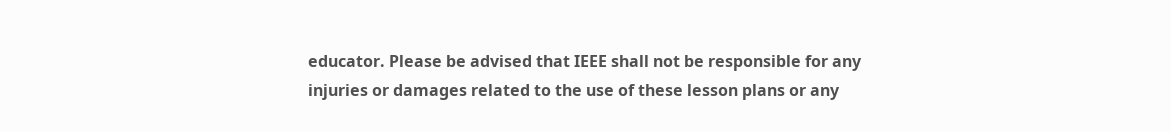educator. Please be advised that IEEE shall not be responsible for any injuries or damages related to the use of these lesson plans or any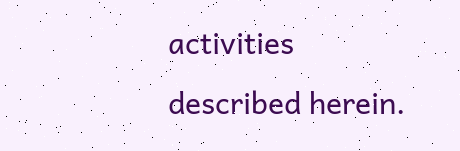activities described herein.